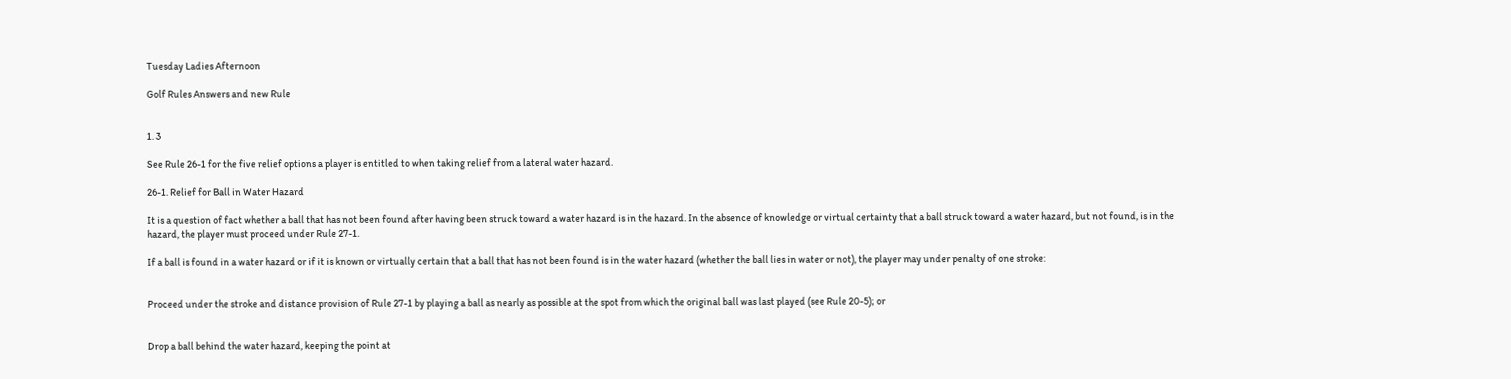Tuesday Ladies Afternoon

Golf Rules Answers and new Rule


1. 3

See Rule 26-1 for the five relief options a player is entitled to when taking relief from a lateral water hazard.

26-1. Relief for Ball in Water Hazard

It is a question of fact whether a ball that has not been found after having been struck toward a water hazard is in the hazard. In the absence of knowledge or virtual certainty that a ball struck toward a water hazard, but not found, is in the hazard, the player must proceed under Rule 27-1.

If a ball is found in a water hazard or if it is known or virtually certain that a ball that has not been found is in the water hazard (whether the ball lies in water or not), the player may under penalty of one stroke:


Proceed under the stroke and distance provision of Rule 27-1 by playing a ball as nearly as possible at the spot from which the original ball was last played (see Rule 20-5); or


Drop a ball behind the water hazard, keeping the point at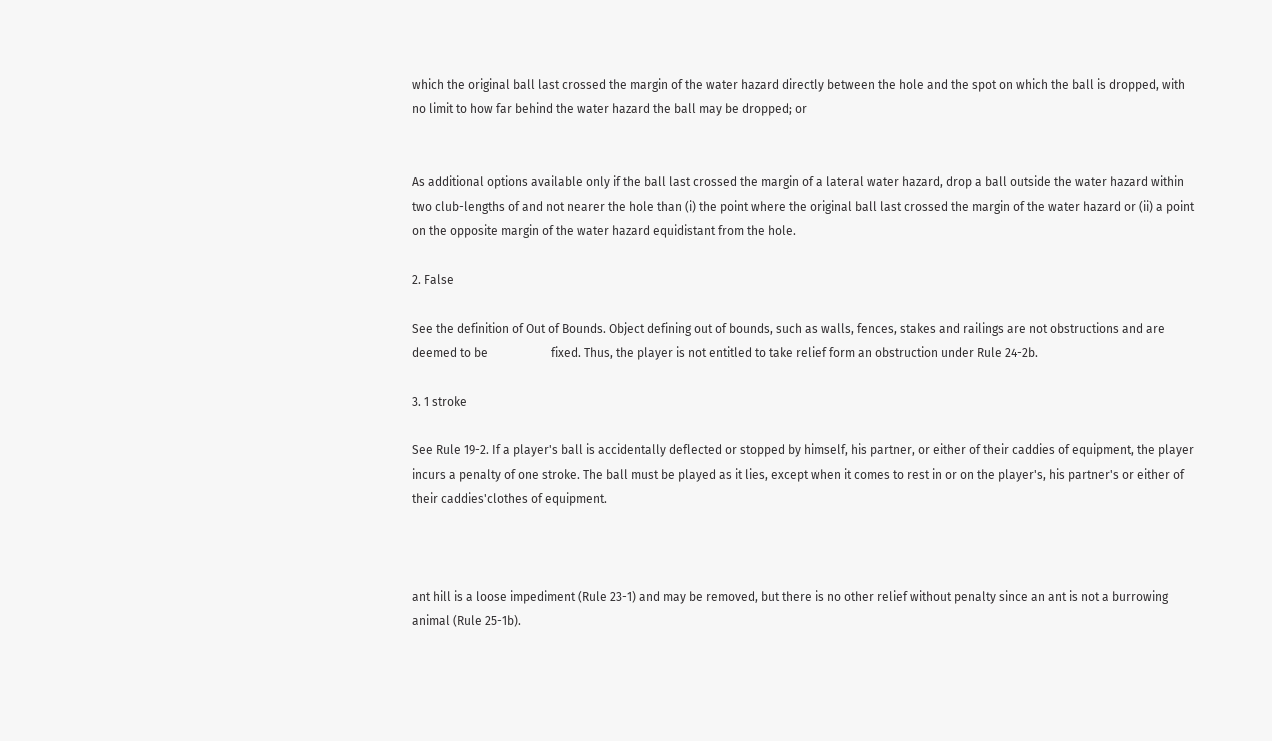which the original ball last crossed the margin of the water hazard directly between the hole and the spot on which the ball is dropped, with no limit to how far behind the water hazard the ball may be dropped; or


As additional options available only if the ball last crossed the margin of a lateral water hazard, drop a ball outside the water hazard within two club-lengths of and not nearer the hole than (i) the point where the original ball last crossed the margin of the water hazard or (ii) a point on the opposite margin of the water hazard equidistant from the hole.

2. False

See the definition of Out of Bounds. Object defining out of bounds, such as walls, fences, stakes and railings are not obstructions and are deemed to be                     fixed. Thus, the player is not entitled to take relief form an obstruction under Rule 24-2b.

3. 1 stroke

See Rule 19-2. If a player's ball is accidentally deflected or stopped by himself, his partner, or either of their caddies of equipment, the player incurs a penalty of one stroke. The ball must be played as it lies, except when it comes to rest in or on the player's, his partner's or either of their caddies'clothes of equipment.



ant hill is a loose impediment (Rule 23-1) and may be removed, but there is no other relief without penalty since an ant is not a burrowing animal (Rule 25-1b).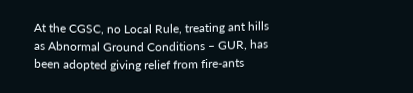At the CGSC, no Local Rule, treating ant hills as Abnormal Ground Conditions – GUR, has been adopted giving relief from fire-ants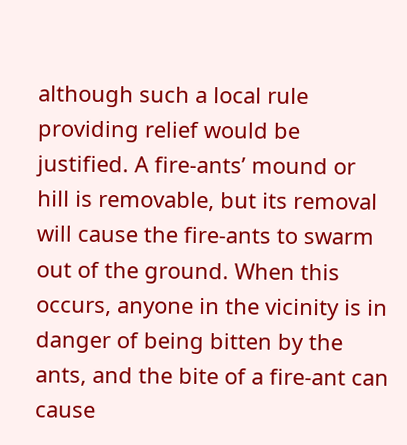although such a local rule providing relief would be justified. A fire-ants’ mound or hill is removable, but its removal will cause the fire-ants to swarm out of the ground. When this occurs, anyone in the vicinity is in danger of being bitten by the ants, and the bite of a fire-ant can cause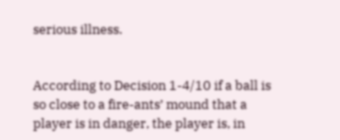serious illness.


According to Decision 1-4/10 if a ball is so close to a fire-ants’ mound that a player is in danger, the player is, in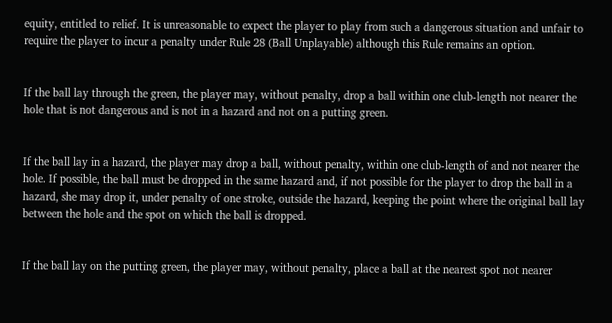equity, entitled to relief. It is unreasonable to expect the player to play from such a dangerous situation and unfair to require the player to incur a penalty under Rule 28 (Ball Unplayable) although this Rule remains an option.


If the ball lay through the green, the player may, without penalty, drop a ball within one club-length not nearer the hole that is not dangerous and is not in a hazard and not on a putting green.


If the ball lay in a hazard, the player may drop a ball, without penalty, within one club-length of and not nearer the hole. If possible, the ball must be dropped in the same hazard and, if not possible for the player to drop the ball in a hazard, she may drop it, under penalty of one stroke, outside the hazard, keeping the point where the original ball lay between the hole and the spot on which the ball is dropped.


If the ball lay on the putting green, the player may, without penalty, place a ball at the nearest spot not nearer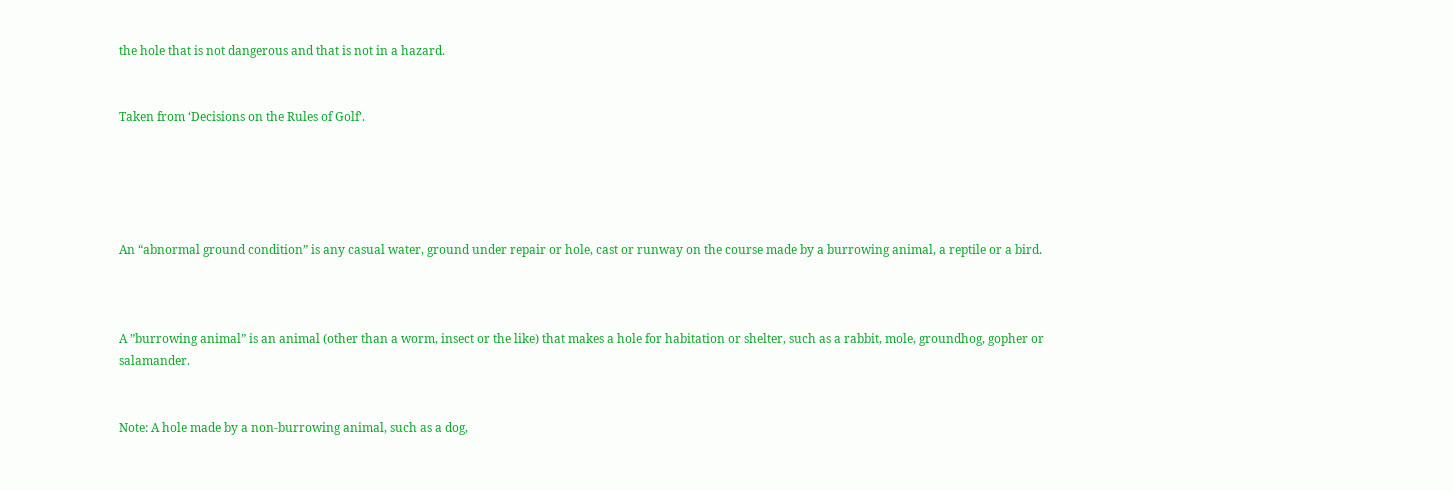the hole that is not dangerous and that is not in a hazard.


Taken from ‘Decisions on the Rules of Golf’.





An “abnormal ground condition” is any casual water, ground under repair or hole, cast or runway on the course made by a burrowing animal, a reptile or a bird.



A ”burrowing animal” is an animal (other than a worm, insect or the like) that makes a hole for habitation or shelter, such as a rabbit, mole, groundhog, gopher or salamander.


Note: A hole made by a non-burrowing animal, such as a dog,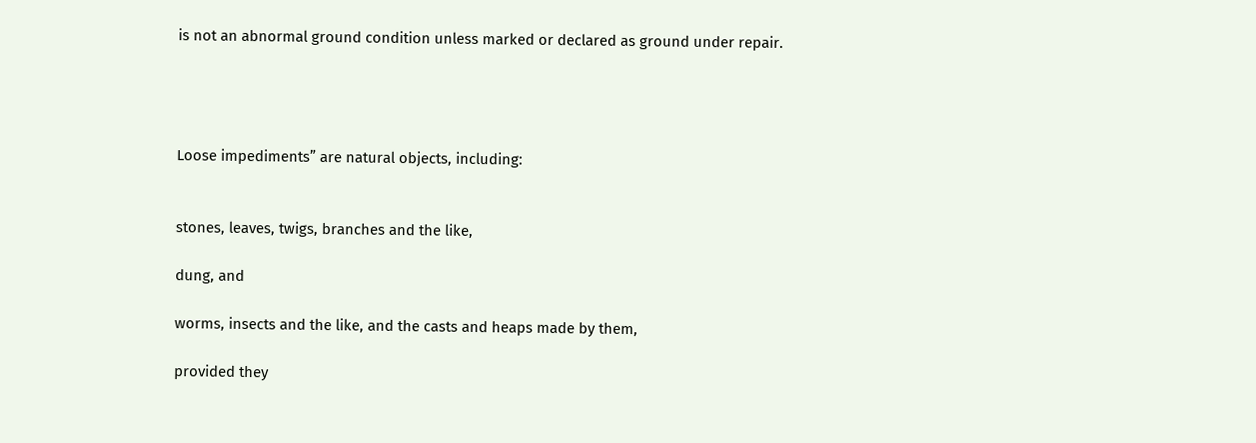is not an abnormal ground condition unless marked or declared as ground under repair.




Loose impediments” are natural objects, including:


stones, leaves, twigs, branches and the like,

dung, and

worms, insects and the like, and the casts and heaps made by them,

provided they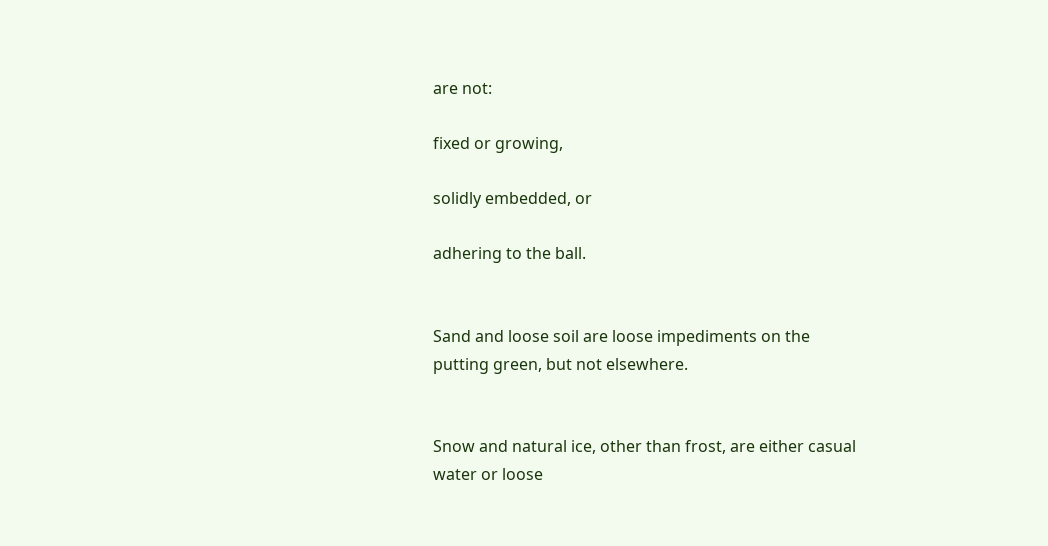are not:

fixed or growing,

solidly embedded, or

adhering to the ball.


Sand and loose soil are loose impediments on the putting green, but not elsewhere.


Snow and natural ice, other than frost, are either casual water or loose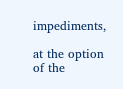impediments,

at the option of the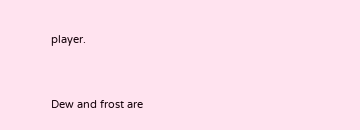player.


Dew and frost are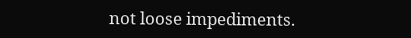not loose impediments.